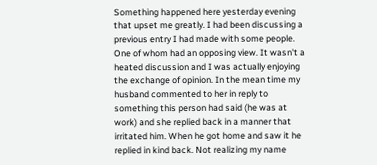Something happened here yesterday evening that upset me greatly. I had been discussing a previous entry I had made with some people. One of whom had an opposing view. It wasn't a heated discussion and I was actually enjoying the exchange of opinion. In the mean time my husband commented to her in reply to something this person had said (he was at work) and she replied back in a manner that irritated him. When he got home and saw it he replied in kind back. Not realizing my name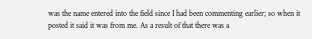was the name entered into the field since I had been commenting earlier; so when it posted it said it was from me. As a result of that there was a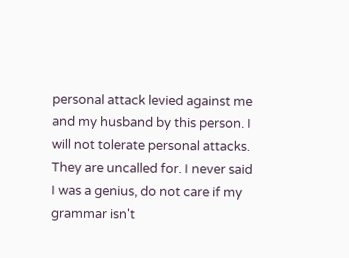personal attack levied against me and my husband by this person. I will not tolerate personal attacks. They are uncalled for. I never said I was a genius, do not care if my grammar isn't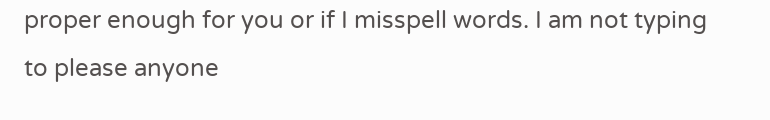proper enough for you or if I misspell words. I am not typing to please anyone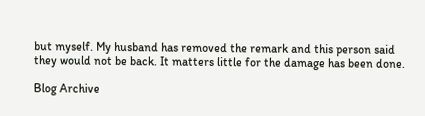but myself. My husband has removed the remark and this person said they would not be back. It matters little for the damage has been done.

Blog Archive